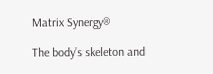Matrix Synergy®

The body’s skeleton and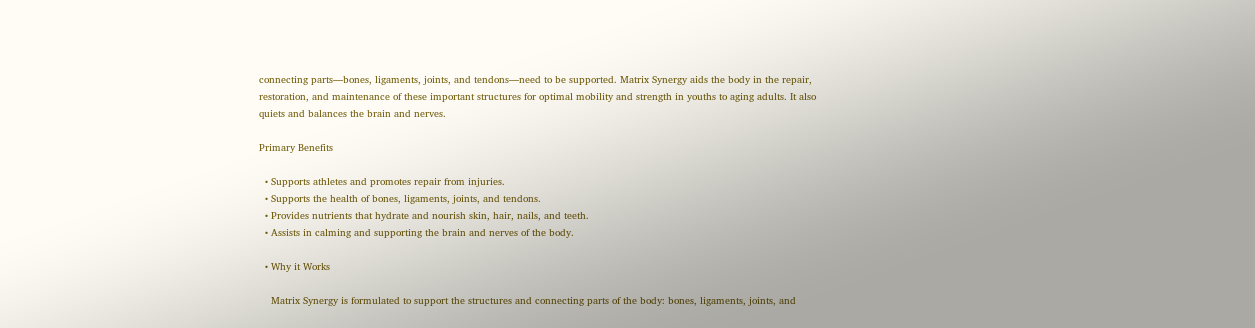connecting parts—bones, ligaments, joints, and tendons—need to be supported. Matrix Synergy aids the body in the repair, restoration, and maintenance of these important structures for optimal mobility and strength in youths to aging adults. It also quiets and balances the brain and nerves.

Primary Benefits

  • Supports athletes and promotes repair from injuries.
  • Supports the health of bones, ligaments, joints, and tendons.
  • Provides nutrients that hydrate and nourish skin, hair, nails, and teeth.
  • Assists in calming and supporting the brain and nerves of the body.

  • Why it Works

    Matrix Synergy is formulated to support the structures and connecting parts of the body: bones, ligaments, joints, and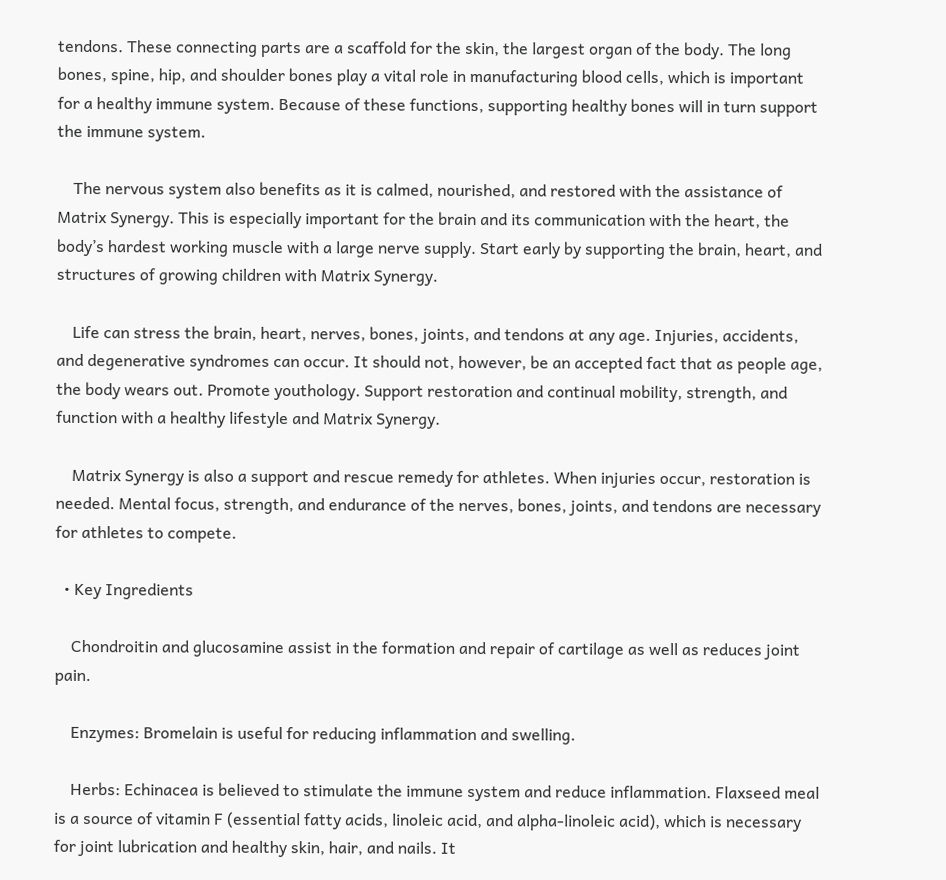tendons. These connecting parts are a scaffold for the skin, the largest organ of the body. The long bones, spine, hip, and shoulder bones play a vital role in manufacturing blood cells, which is important for a healthy immune system. Because of these functions, supporting healthy bones will in turn support the immune system.

    The nervous system also benefits as it is calmed, nourished, and restored with the assistance of Matrix Synergy. This is especially important for the brain and its communication with the heart, the body’s hardest working muscle with a large nerve supply. Start early by supporting the brain, heart, and structures of growing children with Matrix Synergy.

    Life can stress the brain, heart, nerves, bones, joints, and tendons at any age. Injuries, accidents, and degenerative syndromes can occur. It should not, however, be an accepted fact that as people age, the body wears out. Promote youthology. Support restoration and continual mobility, strength, and function with a healthy lifestyle and Matrix Synergy.

    Matrix Synergy is also a support and rescue remedy for athletes. When injuries occur, restoration is needed. Mental focus, strength, and endurance of the nerves, bones, joints, and tendons are necessary for athletes to compete.

  • Key Ingredients

    Chondroitin and glucosamine assist in the formation and repair of cartilage as well as reduces joint pain.

    Enzymes: Bromelain is useful for reducing inflammation and swelling.

    Herbs: Echinacea is believed to stimulate the immune system and reduce inflammation. Flaxseed meal is a source of vitamin F (essential fatty acids, linoleic acid, and alpha-linoleic acid), which is necessary for joint lubrication and healthy skin, hair, and nails. It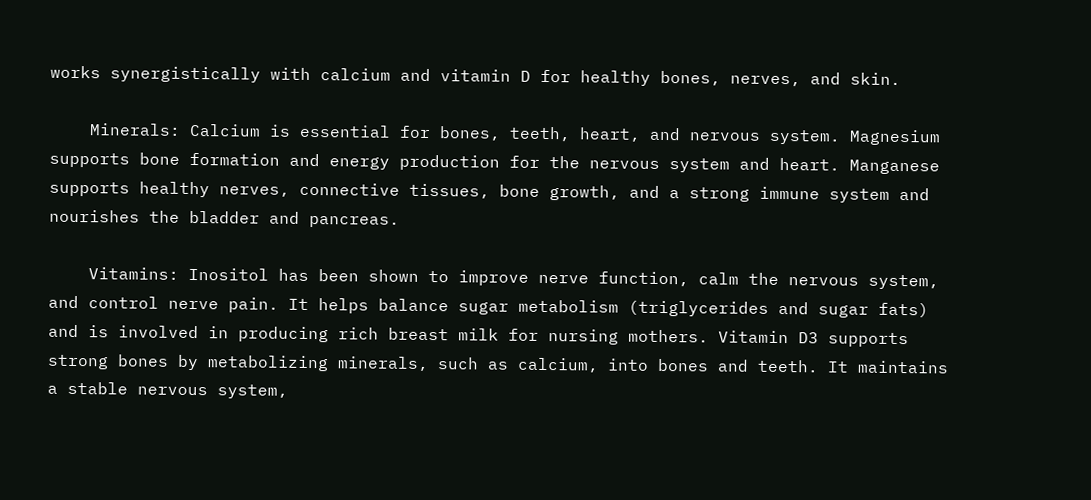works synergistically with calcium and vitamin D for healthy bones, nerves, and skin.

    Minerals: Calcium is essential for bones, teeth, heart, and nervous system. Magnesium supports bone formation and energy production for the nervous system and heart. Manganese supports healthy nerves, connective tissues, bone growth, and a strong immune system and nourishes the bladder and pancreas.

    Vitamins: Inositol has been shown to improve nerve function, calm the nervous system, and control nerve pain. It helps balance sugar metabolism (triglycerides and sugar fats) and is involved in producing rich breast milk for nursing mothers. Vitamin D3 supports strong bones by metabolizing minerals, such as calcium, into bones and teeth. It maintains a stable nervous system,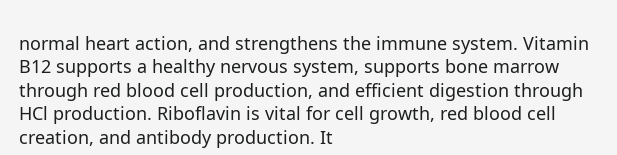normal heart action, and strengthens the immune system. Vitamin B12 supports a healthy nervous system, supports bone marrow through red blood cell production, and efficient digestion through HCl production. Riboflavin is vital for cell growth, red blood cell creation, and antibody production. It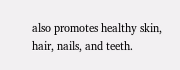also promotes healthy skin, hair, nails, and teeth.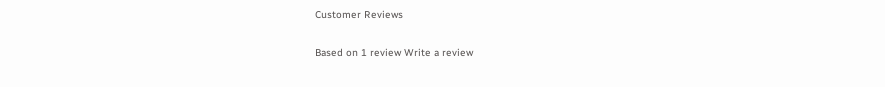Customer Reviews

Based on 1 review Write a review